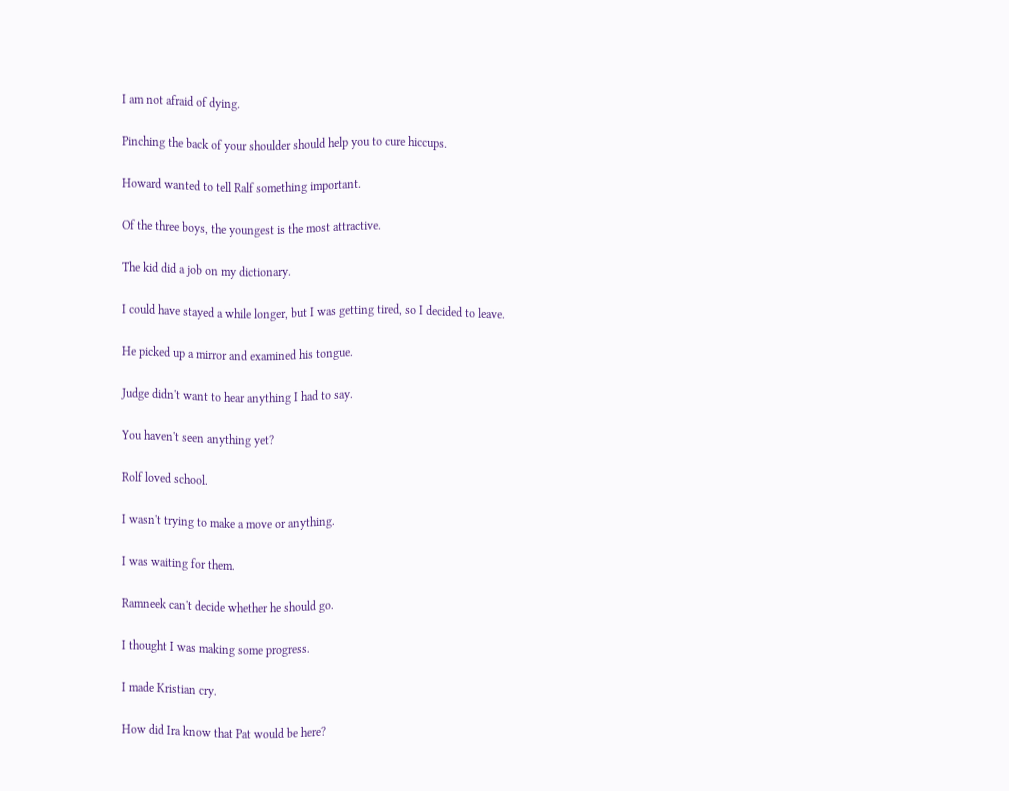I am not afraid of dying.

Pinching the back of your shoulder should help you to cure hiccups.

Howard wanted to tell Ralf something important.

Of the three boys, the youngest is the most attractive.

The kid did a job on my dictionary.

I could have stayed a while longer, but I was getting tired, so I decided to leave.

He picked up a mirror and examined his tongue.

Judge didn't want to hear anything I had to say.

You haven't seen anything yet?

Rolf loved school.

I wasn't trying to make a move or anything.

I was waiting for them.

Ramneek can't decide whether he should go.

I thought I was making some progress.

I made Kristian cry.

How did Ira know that Pat would be here?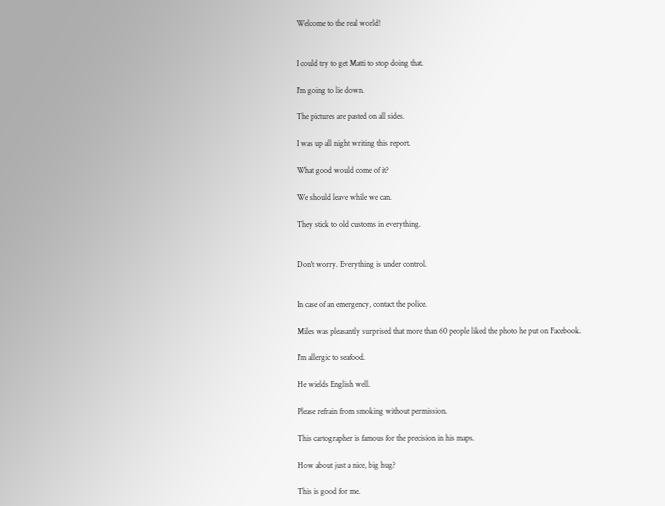Welcome to the real world!


I could try to get Matti to stop doing that.

I'm going to lie down.

The pictures are pasted on all sides.

I was up all night writing this report.

What good would come of it?

We should leave while we can.

They stick to old customs in everything.


Don't worry. Everything is under control.


In case of an emergency, contact the police.

Miles was pleasantly surprised that more than 60 people liked the photo he put on Facebook.

I'm allergic to seafood.

He wields English well.

Please refrain from smoking without permission.

This cartographer is famous for the precision in his maps.

How about just a nice, big hug?

This is good for me.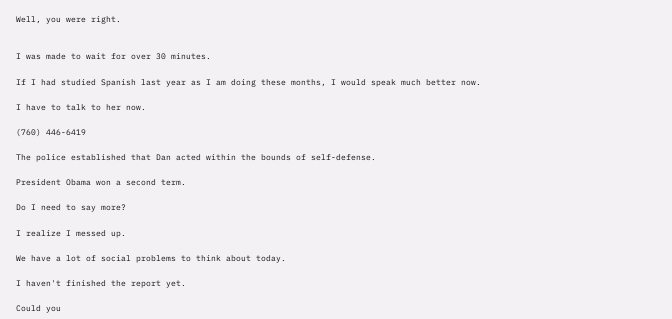Well, you were right.


I was made to wait for over 30 minutes.

If I had studied Spanish last year as I am doing these months, I would speak much better now.

I have to talk to her now.

(760) 446-6419

The police established that Dan acted within the bounds of self-defense.

President Obama won a second term.

Do I need to say more?

I realize I messed up.

We have a lot of social problems to think about today.

I haven't finished the report yet.

Could you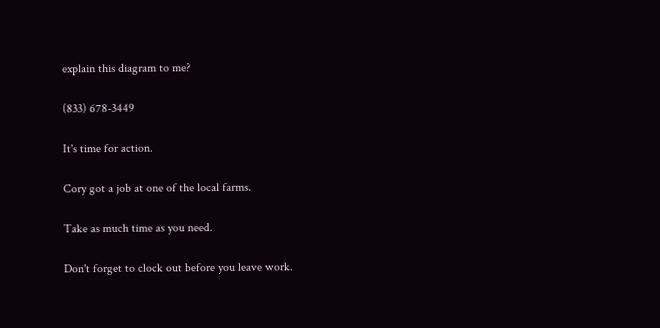explain this diagram to me?

(833) 678-3449

It's time for action.

Cory got a job at one of the local farms.

Take as much time as you need.

Don't forget to clock out before you leave work.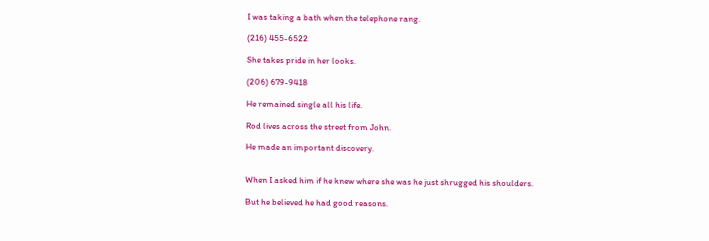I was taking a bath when the telephone rang.

(216) 455-6522

She takes pride in her looks.

(206) 679-9418

He remained single all his life.

Rod lives across the street from John.

He made an important discovery.


When I asked him if he knew where she was he just shrugged his shoulders.

But he believed he had good reasons.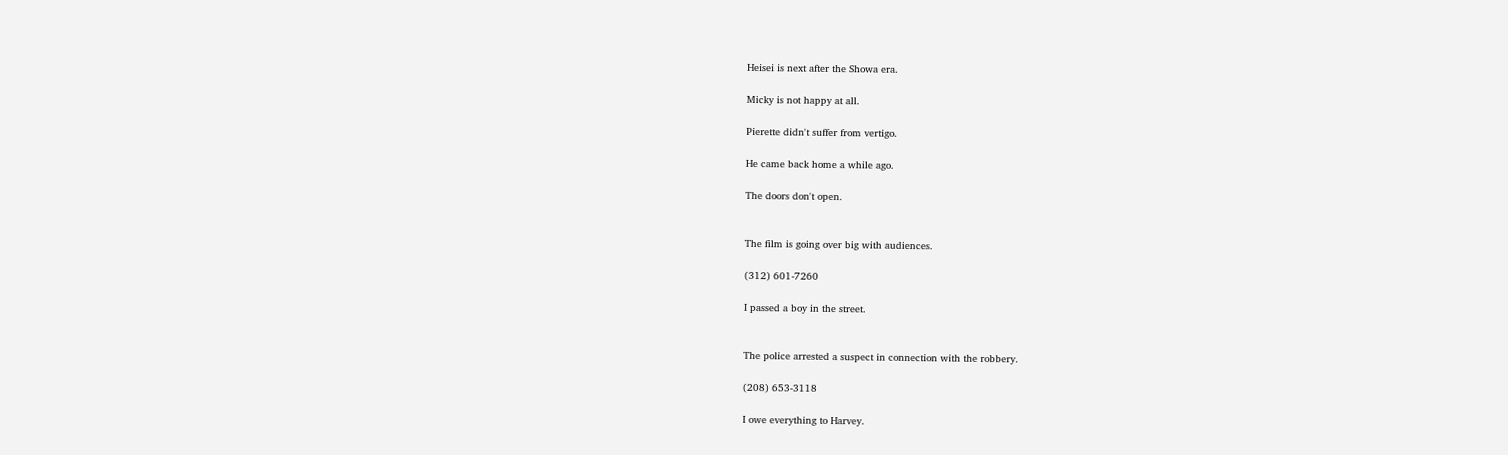Heisei is next after the Showa era.

Micky is not happy at all.

Pierette didn't suffer from vertigo.

He came back home a while ago.

The doors don't open.


The film is going over big with audiences.

(312) 601-7260

I passed a boy in the street.


The police arrested a suspect in connection with the robbery.

(208) 653-3118

I owe everything to Harvey.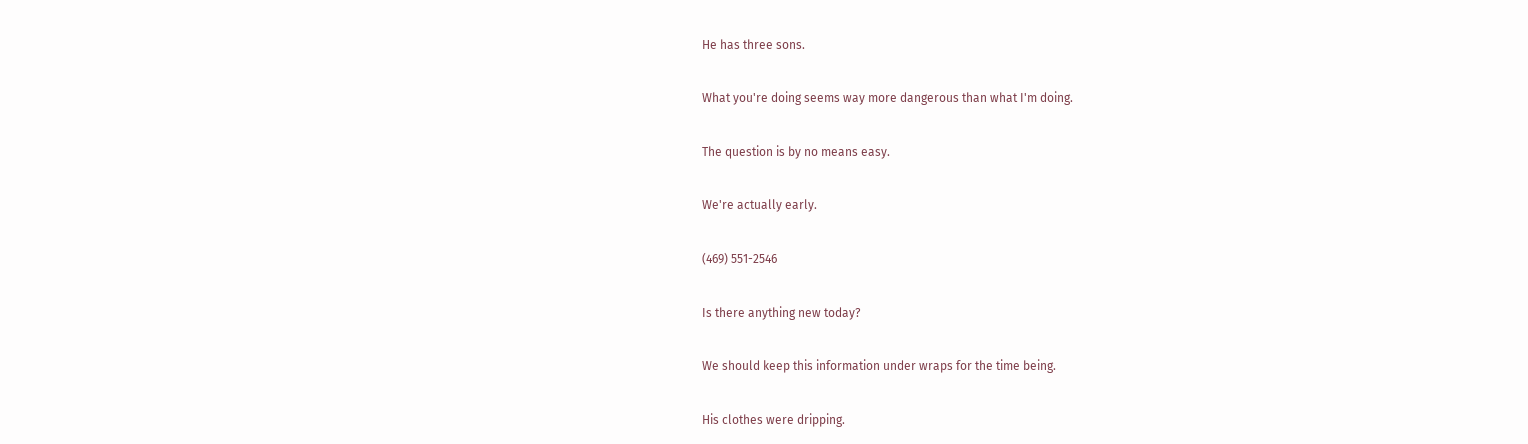He has three sons.

What you're doing seems way more dangerous than what I'm doing.

The question is by no means easy.

We're actually early.

(469) 551-2546

Is there anything new today?

We should keep this information under wraps for the time being.

His clothes were dripping.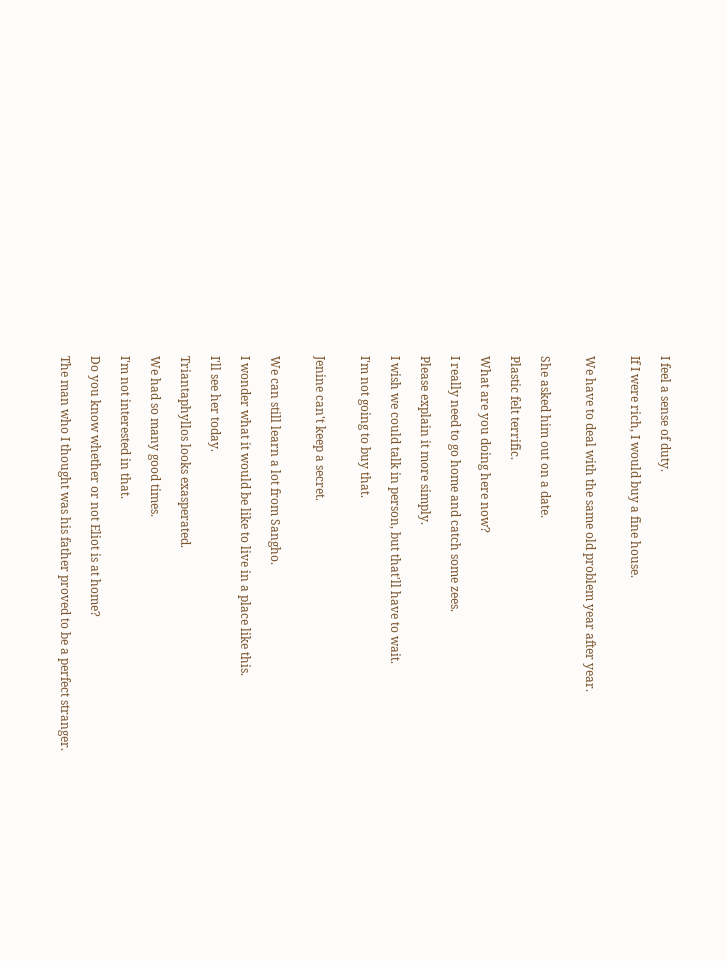I feel a sense of duty.

If I were rich, I would buy a fine house.


We have to deal with the same old problem year after year.


She asked him out on a date.

Plastic felt terrific.

What are you doing here now?

I really need to go home and catch some zees.

Please explain it more simply.

I wish we could talk in person, but that'll have to wait.

I'm not going to buy that.


Jenine can't keep a secret.


We can still learn a lot from Sangho.

I wonder what it would be like to live in a place like this.

I'll see her today.

Triantaphyllos looks exasperated.

We had so many good times.

I'm not interested in that.

Do you know whether or not Eliot is at home?

The man who I thought was his father proved to be a perfect stranger.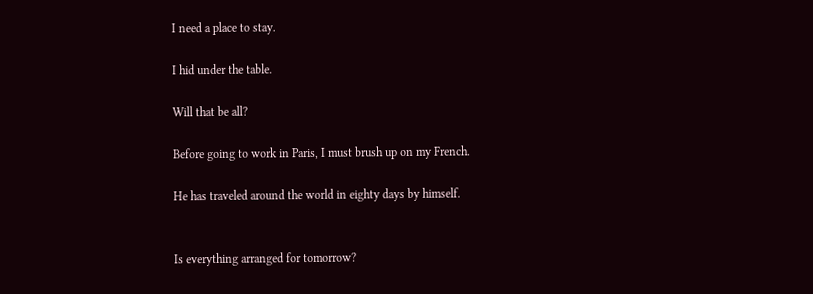I need a place to stay.

I hid under the table.

Will that be all?

Before going to work in Paris, I must brush up on my French.

He has traveled around the world in eighty days by himself.


Is everything arranged for tomorrow?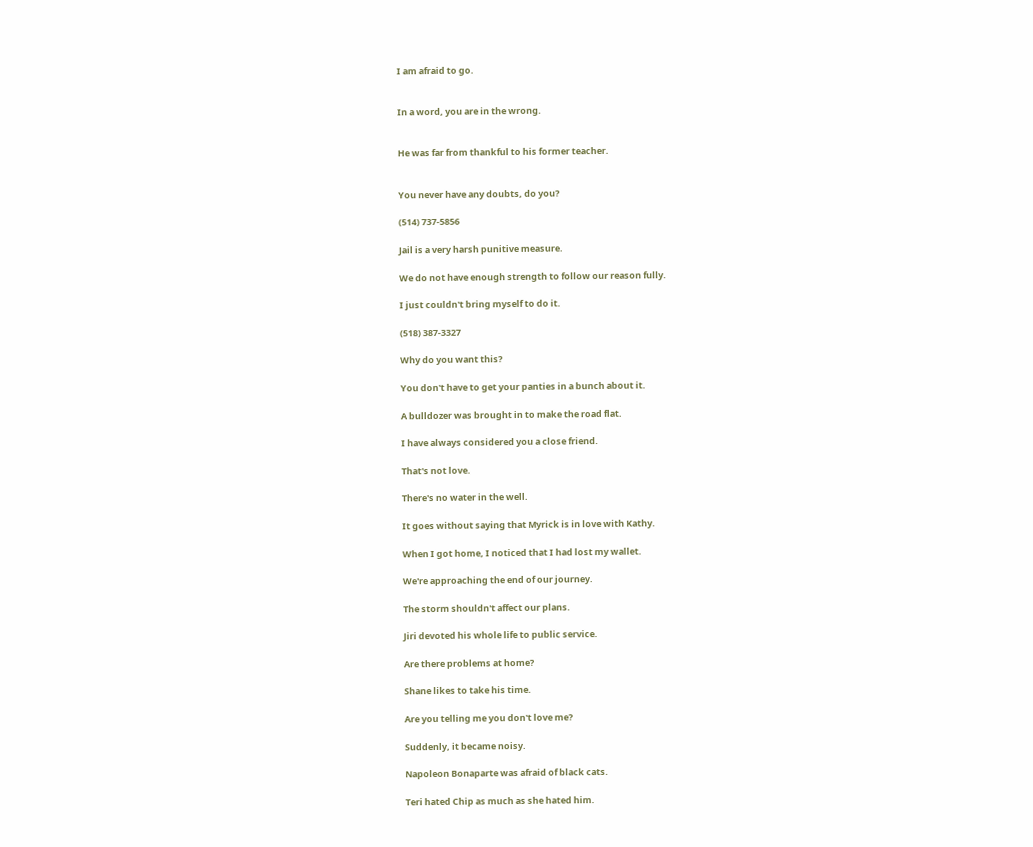I am afraid to go.


In a word, you are in the wrong.


He was far from thankful to his former teacher.


You never have any doubts, do you?

(514) 737-5856

Jail is a very harsh punitive measure.

We do not have enough strength to follow our reason fully.

I just couldn't bring myself to do it.

(518) 387-3327

Why do you want this?

You don't have to get your panties in a bunch about it.

A bulldozer was brought in to make the road flat.

I have always considered you a close friend.

That's not love.

There's no water in the well.

It goes without saying that Myrick is in love with Kathy.

When I got home, I noticed that I had lost my wallet.

We're approaching the end of our journey.

The storm shouldn't affect our plans.

Jiri devoted his whole life to public service.

Are there problems at home?

Shane likes to take his time.

Are you telling me you don't love me?

Suddenly, it became noisy.

Napoleon Bonaparte was afraid of black cats.

Teri hated Chip as much as she hated him.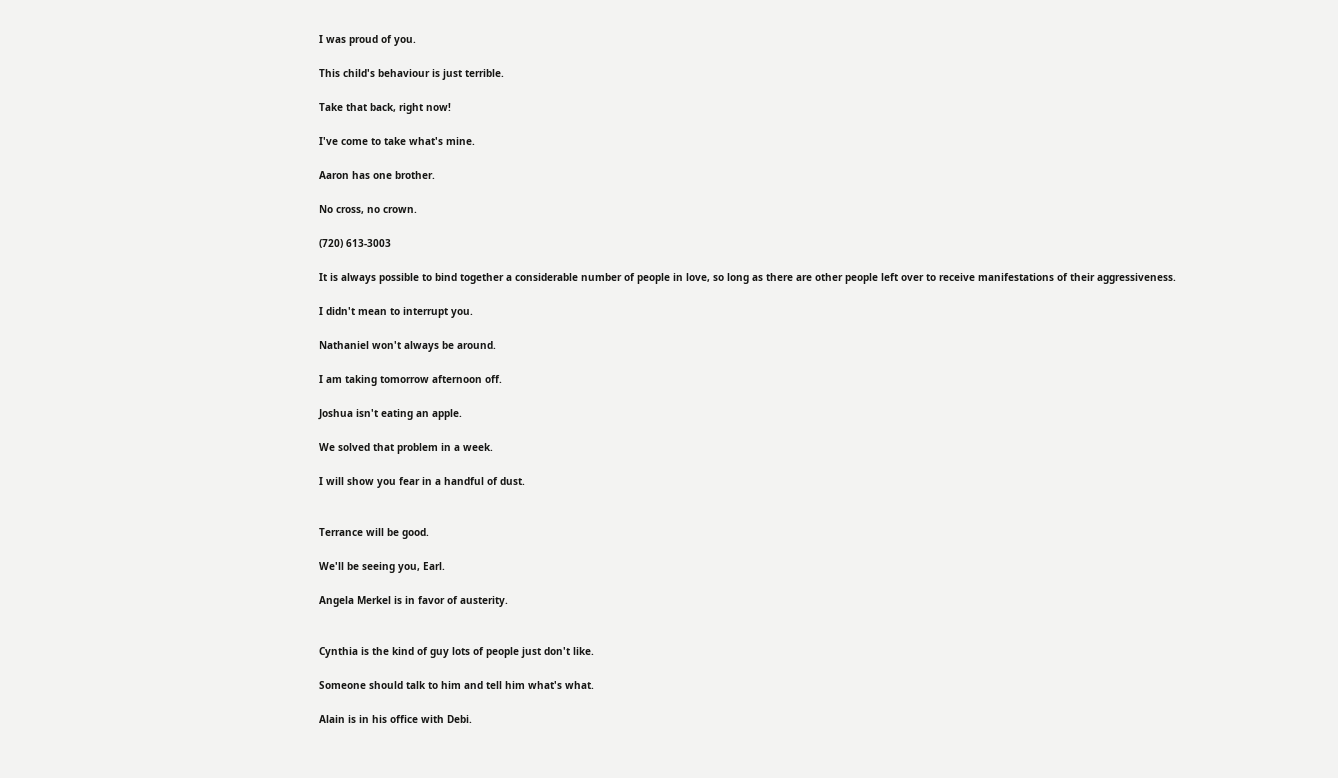I was proud of you.

This child's behaviour is just terrible.

Take that back, right now!

I've come to take what's mine.

Aaron has one brother.

No cross, no crown.

(720) 613-3003

It is always possible to bind together a considerable number of people in love, so long as there are other people left over to receive manifestations of their aggressiveness.

I didn't mean to interrupt you.

Nathaniel won't always be around.

I am taking tomorrow afternoon off.

Joshua isn't eating an apple.

We solved that problem in a week.

I will show you fear in a handful of dust.


Terrance will be good.

We'll be seeing you, Earl.

Angela Merkel is in favor of austerity.


Cynthia is the kind of guy lots of people just don't like.

Someone should talk to him and tell him what's what.

Alain is in his office with Debi.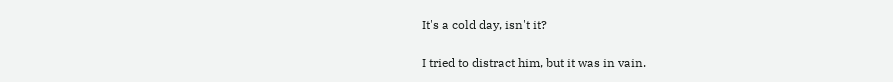It's a cold day, isn't it?

I tried to distract him, but it was in vain.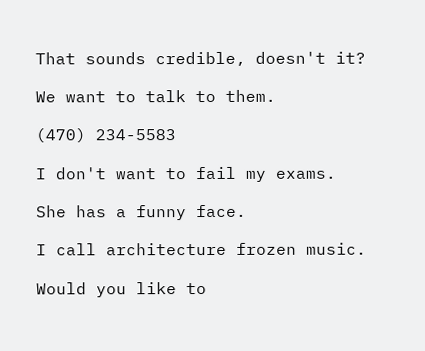That sounds credible, doesn't it?

We want to talk to them.

(470) 234-5583

I don't want to fail my exams.

She has a funny face.

I call architecture frozen music.

Would you like to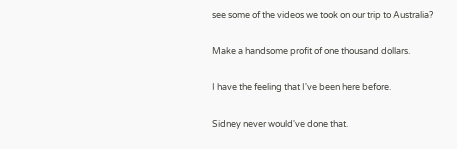see some of the videos we took on our trip to Australia?

Make a handsome profit of one thousand dollars.

I have the feeling that I've been here before.

Sidney never would've done that.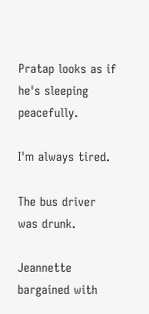Pratap looks as if he's sleeping peacefully.

I'm always tired.

The bus driver was drunk.

Jeannette bargained with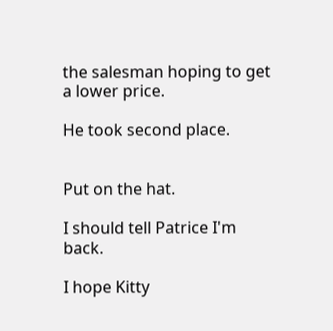the salesman hoping to get a lower price.

He took second place.


Put on the hat.

I should tell Patrice I'm back.

I hope Kitty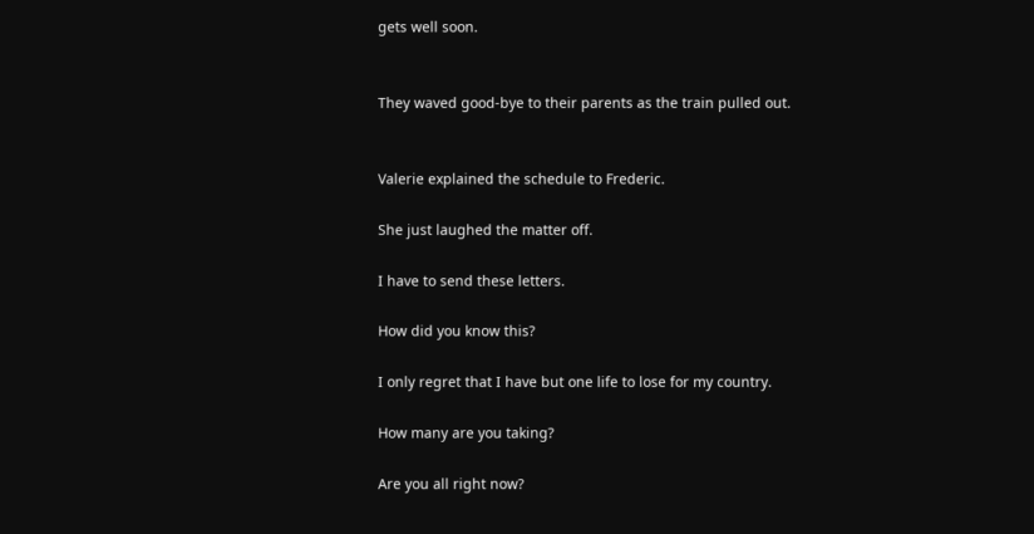gets well soon.


They waved good-bye to their parents as the train pulled out.


Valerie explained the schedule to Frederic.

She just laughed the matter off.

I have to send these letters.

How did you know this?

I only regret that I have but one life to lose for my country.

How many are you taking?

Are you all right now?